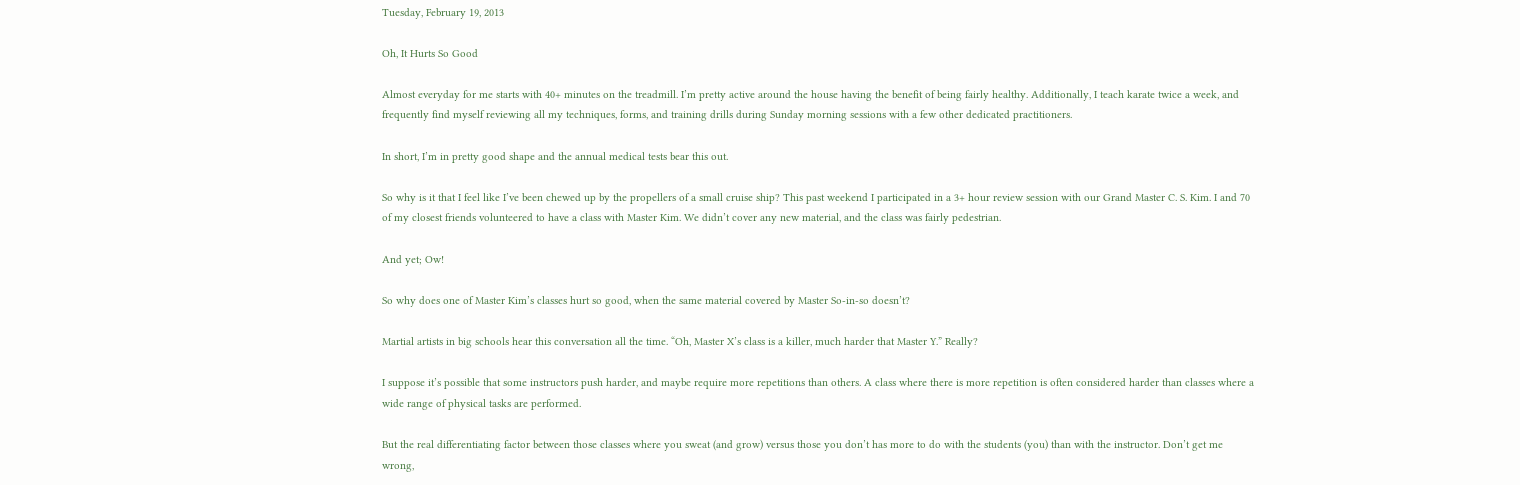Tuesday, February 19, 2013

Oh, It Hurts So Good

Almost everyday for me starts with 40+ minutes on the treadmill. I’m pretty active around the house having the benefit of being fairly healthy. Additionally, I teach karate twice a week, and frequently find myself reviewing all my techniques, forms, and training drills during Sunday morning sessions with a few other dedicated practitioners.

In short, I’m in pretty good shape and the annual medical tests bear this out.

So why is it that I feel like I’ve been chewed up by the propellers of a small cruise ship? This past weekend I participated in a 3+ hour review session with our Grand Master C. S. Kim. I and 70 of my closest friends volunteered to have a class with Master Kim. We didn’t cover any new material, and the class was fairly pedestrian.

And yet; Ow!

So why does one of Master Kim’s classes hurt so good, when the same material covered by Master So-in-so doesn’t?

Martial artists in big schools hear this conversation all the time. “Oh, Master X’s class is a killer, much harder that Master Y.” Really?

I suppose it’s possible that some instructors push harder, and maybe require more repetitions than others. A class where there is more repetition is often considered harder than classes where a wide range of physical tasks are performed.

But the real differentiating factor between those classes where you sweat (and grow) versus those you don’t has more to do with the students (you) than with the instructor. Don’t get me wrong,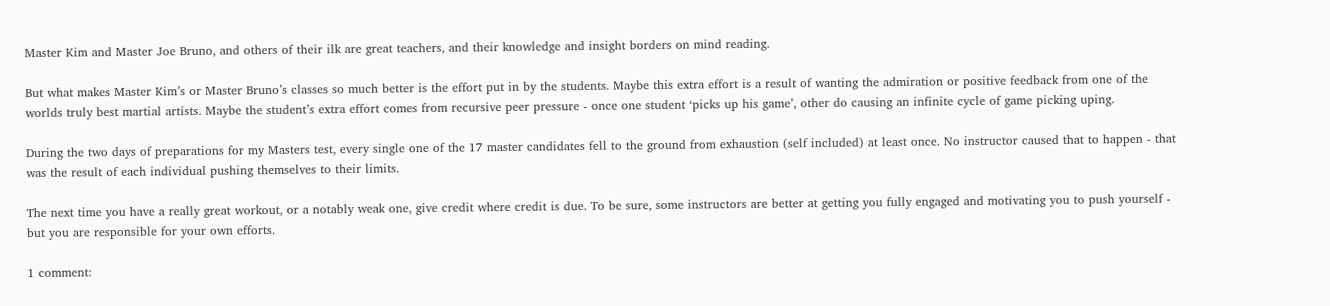Master Kim and Master Joe Bruno, and others of their ilk are great teachers, and their knowledge and insight borders on mind reading.

But what makes Master Kim’s or Master Bruno’s classes so much better is the effort put in by the students. Maybe this extra effort is a result of wanting the admiration or positive feedback from one of the worlds truly best martial artists. Maybe the student’s extra effort comes from recursive peer pressure - once one student ‘picks up his game’, other do causing an infinite cycle of game picking uping.

During the two days of preparations for my Masters test, every single one of the 17 master candidates fell to the ground from exhaustion (self included) at least once. No instructor caused that to happen - that was the result of each individual pushing themselves to their limits.

The next time you have a really great workout, or a notably weak one, give credit where credit is due. To be sure, some instructors are better at getting you fully engaged and motivating you to push yourself - but you are responsible for your own efforts.

1 comment: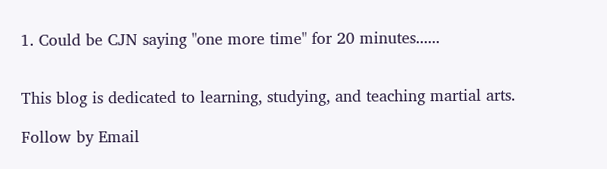1. Could be CJN saying "one more time" for 20 minutes......


This blog is dedicated to learning, studying, and teaching martial arts.

Follow by Email